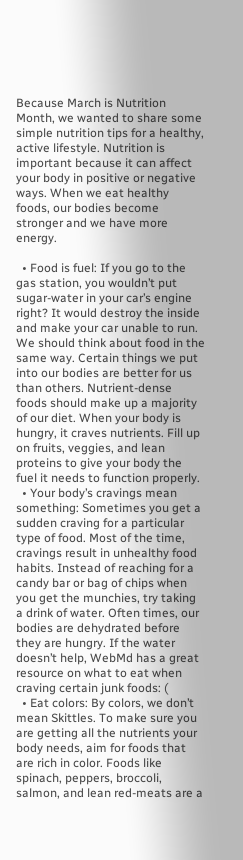Because March is Nutrition Month, we wanted to share some simple nutrition tips for a healthy, active lifestyle. Nutrition is important because it can affect your body in positive or negative ways. When we eat healthy foods, our bodies become stronger and we have more energy.

  • Food is fuel: If you go to the gas station, you wouldn’t put sugar-water in your car’s engine right? It would destroy the inside and make your car unable to run. We should think about food in the same way. Certain things we put into our bodies are better for us than others. Nutrient-dense foods should make up a majority of our diet. When your body is hungry, it craves nutrients. Fill up on fruits, veggies, and lean proteins to give your body the fuel it needs to function properly.
  • Your body’s cravings mean something: Sometimes you get a sudden craving for a particular type of food. Most of the time, cravings result in unhealthy food habits. Instead of reaching for a candy bar or bag of chips when you get the munchies, try taking a drink of water. Often times, our bodies are dehydrated before they are hungry. If the water doesn’t help, WebMd has a great resource on what to eat when craving certain junk foods: (
  • Eat colors: By colors, we don’t mean Skittles. To make sure you are getting all the nutrients your body needs, aim for foods that are rich in color. Foods like spinach, peppers, broccoli, salmon, and lean red-meats are a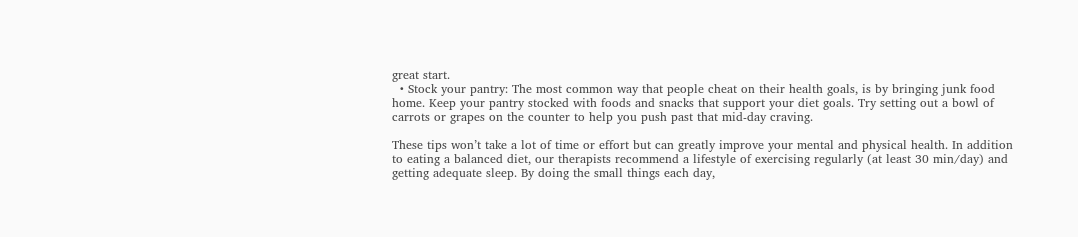great start.
  • Stock your pantry: The most common way that people cheat on their health goals, is by bringing junk food home. Keep your pantry stocked with foods and snacks that support your diet goals. Try setting out a bowl of carrots or grapes on the counter to help you push past that mid-day craving.

These tips won’t take a lot of time or effort but can greatly improve your mental and physical health. In addition to eating a balanced diet, our therapists recommend a lifestyle of exercising regularly (at least 30 min/day) and getting adequate sleep. By doing the small things each day,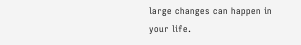large changes can happen in your life.